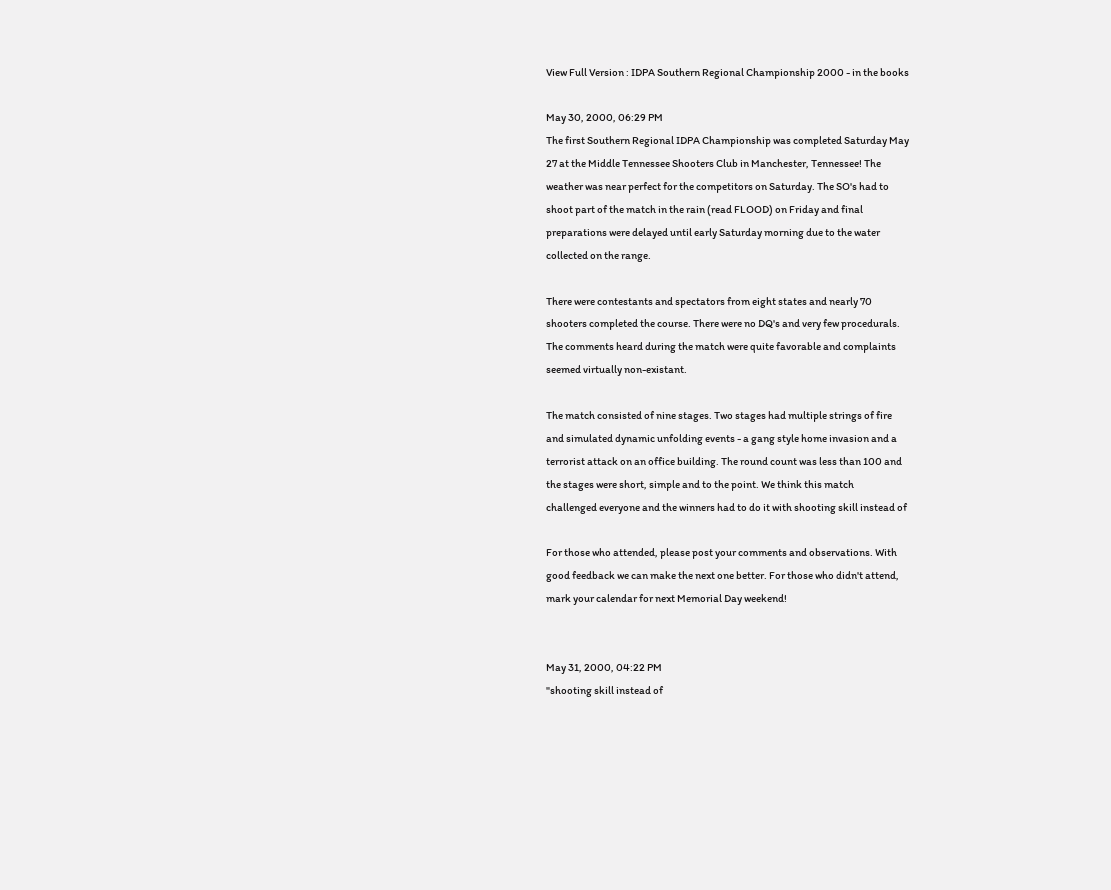View Full Version : IDPA Southern Regional Championship 2000 - in the books

May 30, 2000, 06:29 PM
The first Southern Regional IDPA Championship was completed Saturday May
27 at the Middle Tennessee Shooters Club in Manchester, Tennessee! The
weather was near perfect for the competitors on Saturday. The SO's had to
shoot part of the match in the rain (read FLOOD) on Friday and final
preparations were delayed until early Saturday morning due to the water
collected on the range.

There were contestants and spectators from eight states and nearly 70
shooters completed the course. There were no DQ's and very few procedurals.
The comments heard during the match were quite favorable and complaints
seemed virtually non-existant.

The match consisted of nine stages. Two stages had multiple strings of fire
and simulated dynamic unfolding events - a gang style home invasion and a
terrorist attack on an office building. The round count was less than 100 and
the stages were short, simple and to the point. We think this match
challenged everyone and the winners had to do it with shooting skill instead of

For those who attended, please post your comments and observations. With
good feedback we can make the next one better. For those who didn't attend,
mark your calendar for next Memorial Day weekend!


May 31, 2000, 04:22 PM
"shooting skill instead of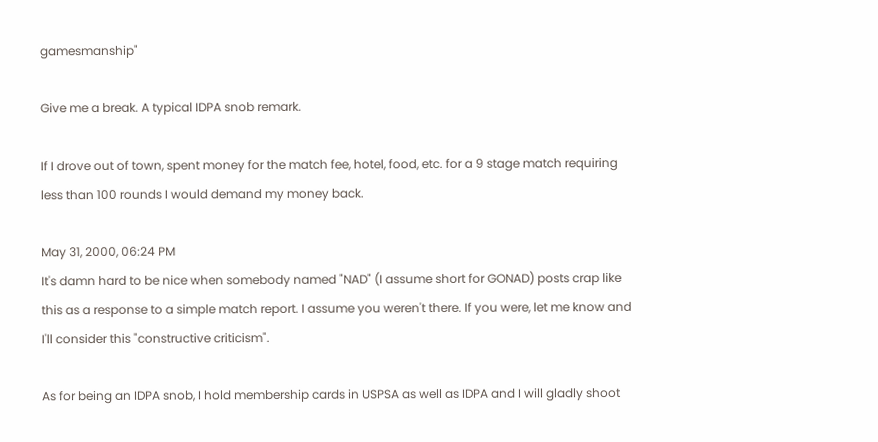gamesmanship"

Give me a break. A typical IDPA snob remark.

If I drove out of town, spent money for the match fee, hotel, food, etc. for a 9 stage match requiring less than 100 rounds I would demand my money back.

May 31, 2000, 06:24 PM
It's damn hard to be nice when somebody named "NAD" (I assume short for GONAD) posts crap like this as a response to a simple match report. I assume you weren't there. If you were, let me know and I'll consider this "constructive criticism".

As for being an IDPA snob, I hold membership cards in USPSA as well as IDPA and I will gladly shoot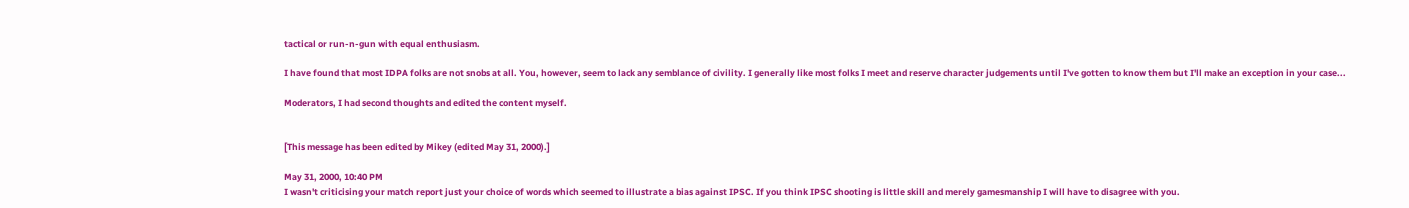tactical or run-n-gun with equal enthusiasm.

I have found that most IDPA folks are not snobs at all. You, however, seem to lack any semblance of civility. I generally like most folks I meet and reserve character judgements until I've gotten to know them but I'll make an exception in your case...

Moderators, I had second thoughts and edited the content myself.


[This message has been edited by Mikey (edited May 31, 2000).]

May 31, 2000, 10:40 PM
I wasn't criticising your match report just your choice of words which seemed to illustrate a bias against IPSC. If you think IPSC shooting is little skill and merely gamesmanship I will have to disagree with you.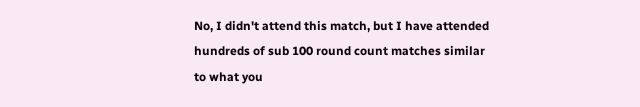No, I didn't attend this match, but I have attended hundreds of sub 100 round count matches similar to what you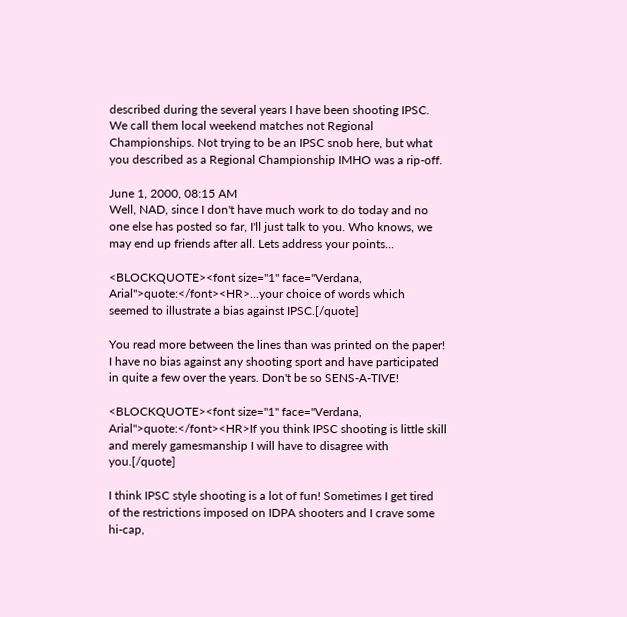described during the several years I have been shooting IPSC. We call them local weekend matches not Regional Championships. Not trying to be an IPSC snob here, but what you described as a Regional Championship IMHO was a rip-off.

June 1, 2000, 08:15 AM
Well, NAD, since I don't have much work to do today and no one else has posted so far, I'll just talk to you. Who knows, we may end up friends after all. Lets address your points...

<BLOCKQUOTE><font size="1" face="Verdana, Arial">quote:</font><HR>...your choice of words which seemed to illustrate a bias against IPSC.[/quote]

You read more between the lines than was printed on the paper! I have no bias against any shooting sport and have participated in quite a few over the years. Don't be so SENS-A-TIVE!

<BLOCKQUOTE><font size="1" face="Verdana, Arial">quote:</font><HR>If you think IPSC shooting is little skill and merely gamesmanship I will have to disagree with you.[/quote]

I think IPSC style shooting is a lot of fun! Sometimes I get tired of the restrictions imposed on IDPA shooters and I crave some hi-cap,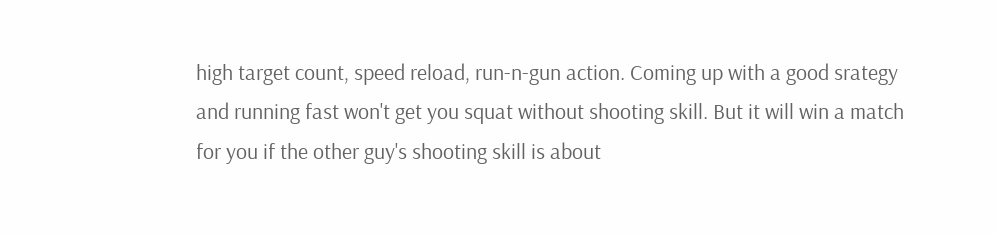high target count, speed reload, run-n-gun action. Coming up with a good srategy and running fast won't get you squat without shooting skill. But it will win a match for you if the other guy's shooting skill is about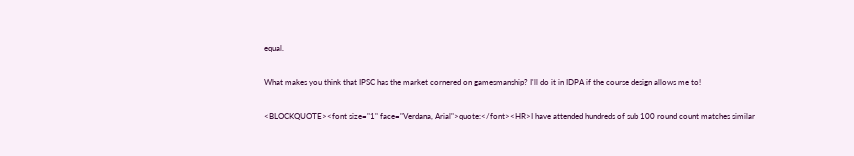equal.

What makes you think that IPSC has the market cornered on gamesmanship? I'll do it in IDPA if the course design allows me to!

<BLOCKQUOTE><font size="1" face="Verdana, Arial">quote:</font><HR>I have attended hundreds of sub 100 round count matches similar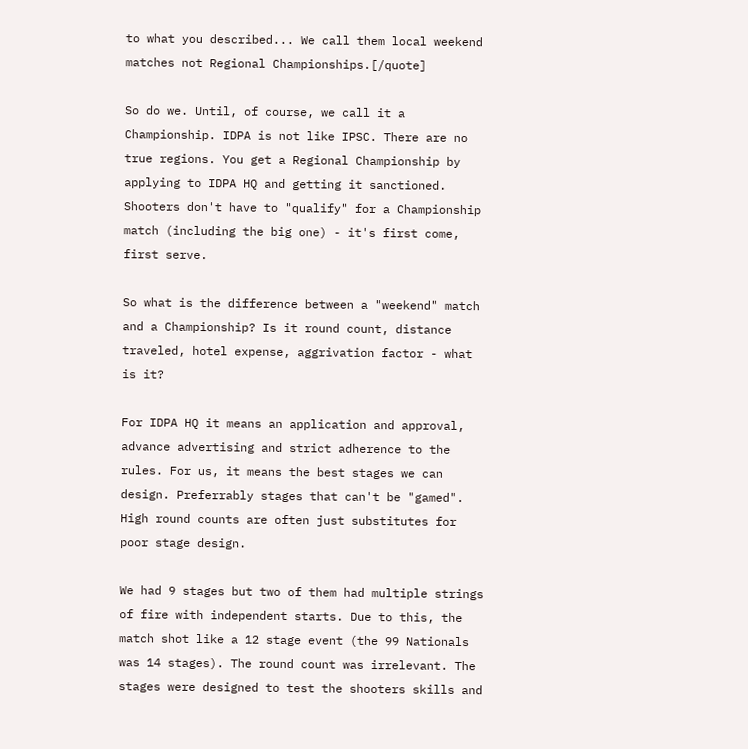to what you described... We call them local weekend matches not Regional Championships.[/quote]

So do we. Until, of course, we call it a Championship. IDPA is not like IPSC. There are no true regions. You get a Regional Championship by applying to IDPA HQ and getting it sanctioned. Shooters don't have to "qualify" for a Championship match (including the big one) - it's first come, first serve.

So what is the difference between a "weekend" match and a Championship? Is it round count, distance traveled, hotel expense, aggrivation factor - what is it?

For IDPA HQ it means an application and approval, advance advertising and strict adherence to the rules. For us, it means the best stages we can design. Preferrably stages that can't be "gamed". High round counts are often just substitutes for poor stage design.

We had 9 stages but two of them had multiple strings of fire with independent starts. Due to this, the match shot like a 12 stage event (the 99 Nationals was 14 stages). The round count was irrelevant. The stages were designed to test the shooters skills and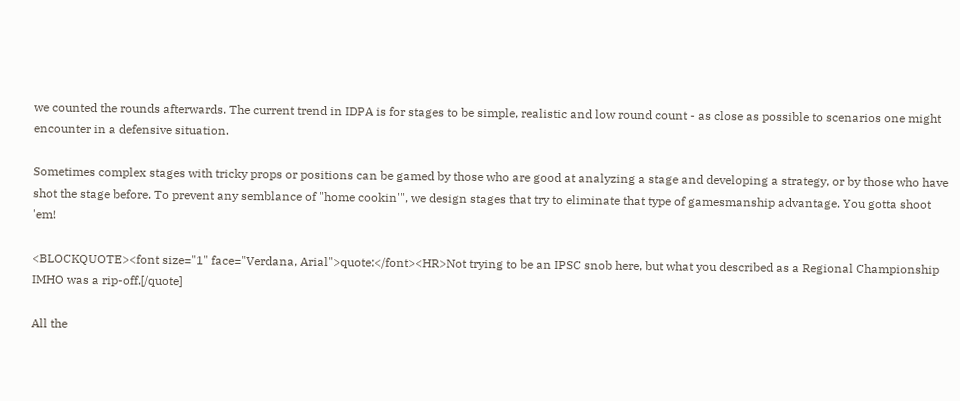we counted the rounds afterwards. The current trend in IDPA is for stages to be simple, realistic and low round count - as close as possible to scenarios one might encounter in a defensive situation.

Sometimes complex stages with tricky props or positions can be gamed by those who are good at analyzing a stage and developing a strategy, or by those who have shot the stage before. To prevent any semblance of "home cookin'", we design stages that try to eliminate that type of gamesmanship advantage. You gotta shoot 'em!

<BLOCKQUOTE><font size="1" face="Verdana, Arial">quote:</font><HR>Not trying to be an IPSC snob here, but what you described as a Regional Championship IMHO was a rip-off.[/quote]

All the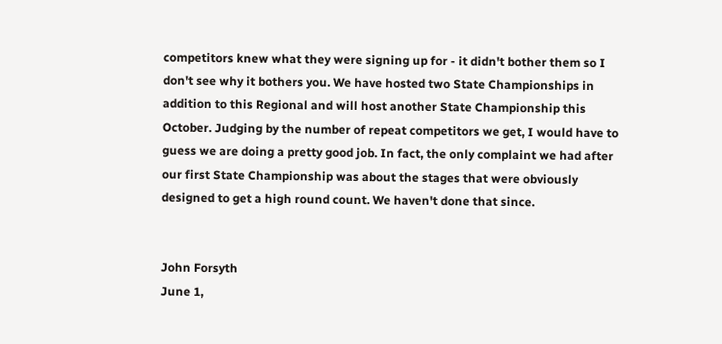competitors knew what they were signing up for - it didn't bother them so I don't see why it bothers you. We have hosted two State Championships in addition to this Regional and will host another State Championship this October. Judging by the number of repeat competitors we get, I would have to guess we are doing a pretty good job. In fact, the only complaint we had after our first State Championship was about the stages that were obviously designed to get a high round count. We haven't done that since.


John Forsyth
June 1,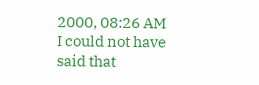2000, 08:26 AM
I could not have said that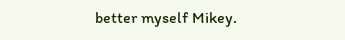better myself Mikey.